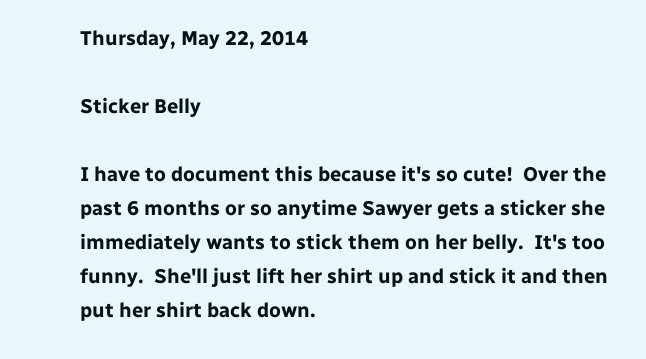Thursday, May 22, 2014

Sticker Belly

I have to document this because it's so cute!  Over the past 6 months or so anytime Sawyer gets a sticker she immediately wants to stick them on her belly.  It's too funny.  She'll just lift her shirt up and stick it and then put her shirt back down.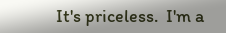It's priceless.  I'm a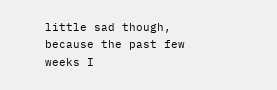little sad though, because the past few weeks I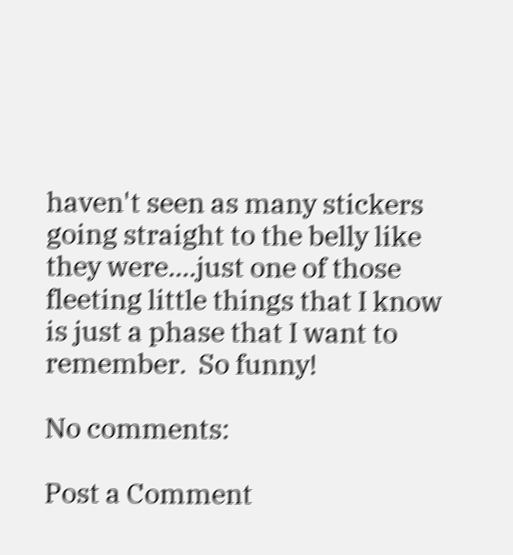haven't seen as many stickers going straight to the belly like they were....just one of those fleeting little things that I know is just a phase that I want to remember.  So funny!

No comments:

Post a Comment